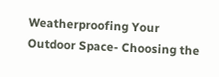Weatherproofing Your Outdoor Space- Choosing the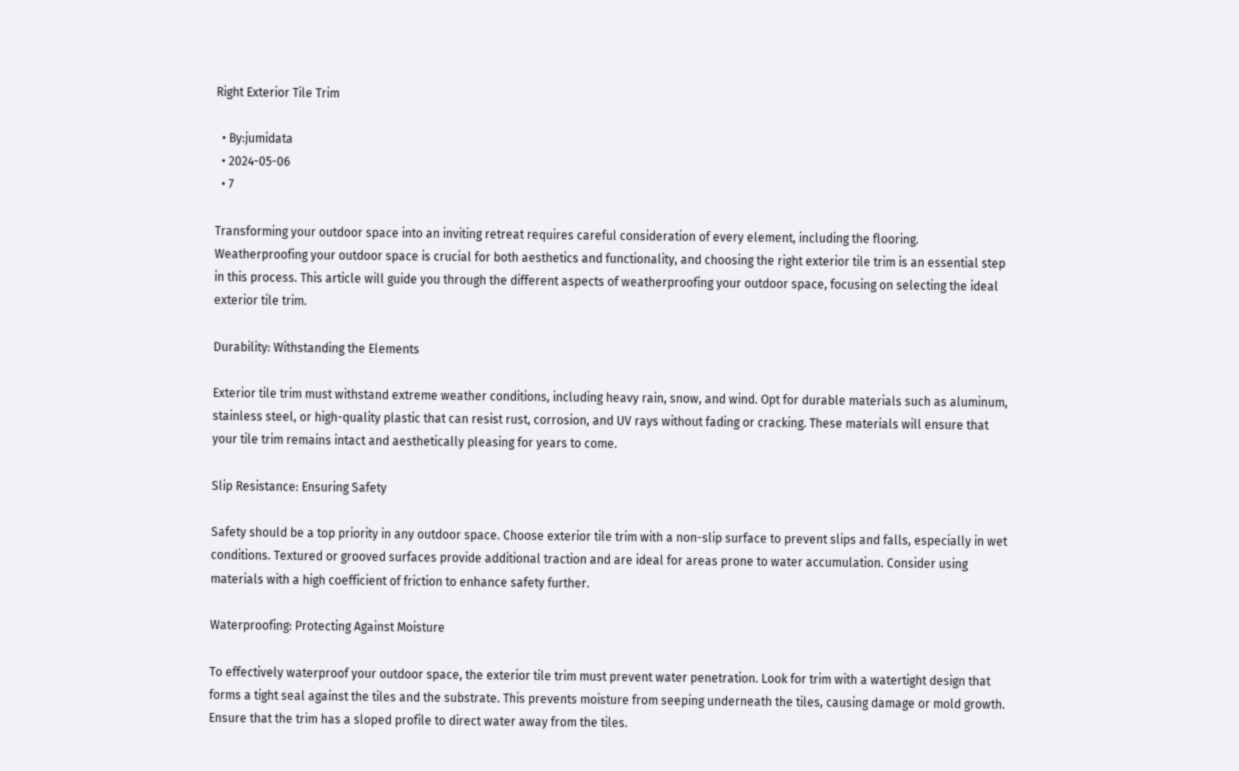Right Exterior Tile Trim

  • By:jumidata
  • 2024-05-06
  • 7

Transforming your outdoor space into an inviting retreat requires careful consideration of every element, including the flooring. Weatherproofing your outdoor space is crucial for both aesthetics and functionality, and choosing the right exterior tile trim is an essential step in this process. This article will guide you through the different aspects of weatherproofing your outdoor space, focusing on selecting the ideal exterior tile trim.

Durability: Withstanding the Elements

Exterior tile trim must withstand extreme weather conditions, including heavy rain, snow, and wind. Opt for durable materials such as aluminum, stainless steel, or high-quality plastic that can resist rust, corrosion, and UV rays without fading or cracking. These materials will ensure that your tile trim remains intact and aesthetically pleasing for years to come.

Slip Resistance: Ensuring Safety

Safety should be a top priority in any outdoor space. Choose exterior tile trim with a non-slip surface to prevent slips and falls, especially in wet conditions. Textured or grooved surfaces provide additional traction and are ideal for areas prone to water accumulation. Consider using materials with a high coefficient of friction to enhance safety further.

Waterproofing: Protecting Against Moisture

To effectively waterproof your outdoor space, the exterior tile trim must prevent water penetration. Look for trim with a watertight design that forms a tight seal against the tiles and the substrate. This prevents moisture from seeping underneath the tiles, causing damage or mold growth. Ensure that the trim has a sloped profile to direct water away from the tiles.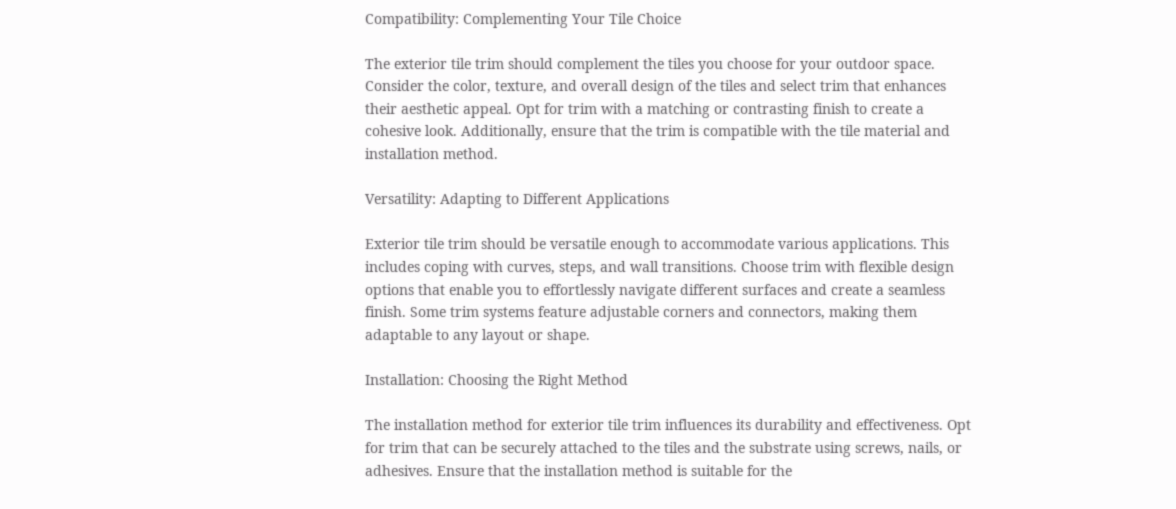Compatibility: Complementing Your Tile Choice

The exterior tile trim should complement the tiles you choose for your outdoor space. Consider the color, texture, and overall design of the tiles and select trim that enhances their aesthetic appeal. Opt for trim with a matching or contrasting finish to create a cohesive look. Additionally, ensure that the trim is compatible with the tile material and installation method.

Versatility: Adapting to Different Applications

Exterior tile trim should be versatile enough to accommodate various applications. This includes coping with curves, steps, and wall transitions. Choose trim with flexible design options that enable you to effortlessly navigate different surfaces and create a seamless finish. Some trim systems feature adjustable corners and connectors, making them adaptable to any layout or shape.

Installation: Choosing the Right Method

The installation method for exterior tile trim influences its durability and effectiveness. Opt for trim that can be securely attached to the tiles and the substrate using screws, nails, or adhesives. Ensure that the installation method is suitable for the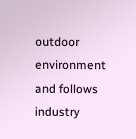outdoor environment and follows industry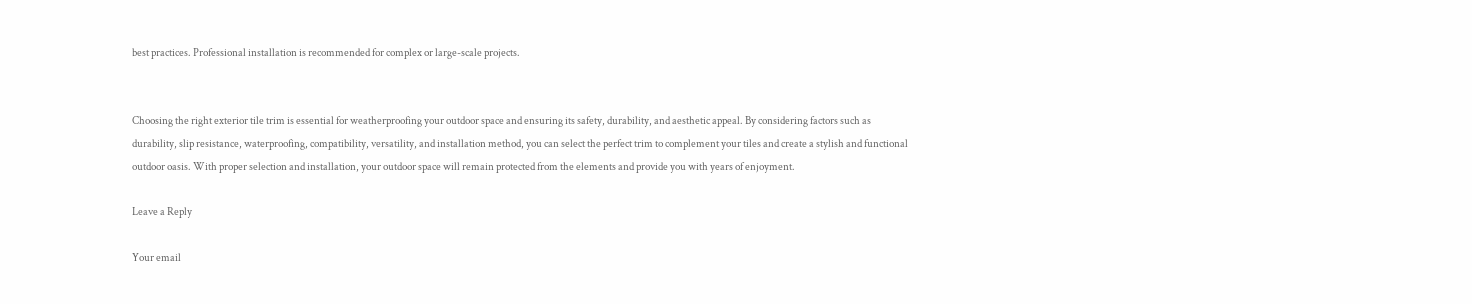best practices. Professional installation is recommended for complex or large-scale projects.


Choosing the right exterior tile trim is essential for weatherproofing your outdoor space and ensuring its safety, durability, and aesthetic appeal. By considering factors such as durability, slip resistance, waterproofing, compatibility, versatility, and installation method, you can select the perfect trim to complement your tiles and create a stylish and functional outdoor oasis. With proper selection and installation, your outdoor space will remain protected from the elements and provide you with years of enjoyment.

Leave a Reply

Your email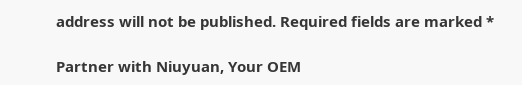address will not be published. Required fields are marked *

Partner with Niuyuan, Your OEM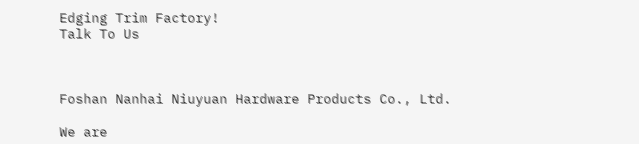Edging Trim Factory!
Talk To Us



Foshan Nanhai Niuyuan Hardware Products Co., Ltd.

We are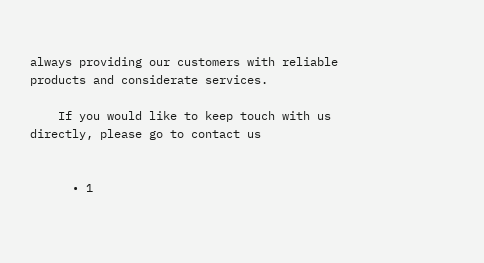always providing our customers with reliable products and considerate services.

    If you would like to keep touch with us directly, please go to contact us


      • 1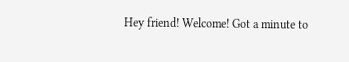Hey friend! Welcome! Got a minute to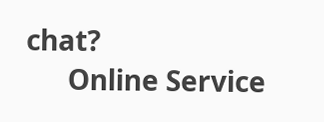chat?
      Online Service